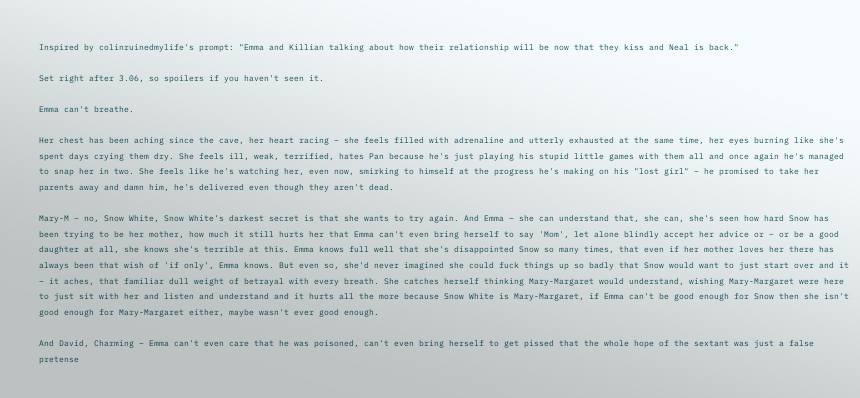Inspired by colinruinedmylife's prompt: "Emma and Killian talking about how their relationship will be now that they kiss and Neal is back."

Set right after 3.06, so spoilers if you haven't seen it.

Emma can't breathe.

Her chest has been aching since the cave, her heart racing – she feels filled with adrenaline and utterly exhausted at the same time, her eyes burning like she's spent days crying them dry. She feels ill, weak, terrified, hates Pan because he's just playing his stupid little games with them all and once again he's managed to snap her in two. She feels like he's watching her, even now, smirking to himself at the progress he's making on his "lost girl" – he promised to take her parents away and damn him, he's delivered even though they aren't dead.

Mary-M – no, Snow White, Snow White's darkest secret is that she wants to try again. And Emma – she can understand that, she can, she's seen how hard Snow has been trying to be her mother, how much it still hurts her that Emma can't even bring herself to say 'Mom', let alone blindly accept her advice or – or be a good daughter at all, she knows she's terrible at this. Emma knows full well that she's disappointed Snow so many times, that even if her mother loves her there has always been that wish of 'if only', Emma knows. But even so, she'd never imagined she could fuck things up so badly that Snow would want to just start over and it – it aches, that familiar dull weight of betrayal with every breath. She catches herself thinking Mary-Margaret would understand, wishing Mary-Margaret were here to just sit with her and listen and understand and it hurts all the more because Snow White is Mary-Margaret, if Emma can't be good enough for Snow then she isn't good enough for Mary-Margaret either, maybe wasn't ever good enough.

And David, Charming – Emma can't even care that he was poisoned, can't even bring herself to get pissed that the whole hope of the sextant was just a false pretense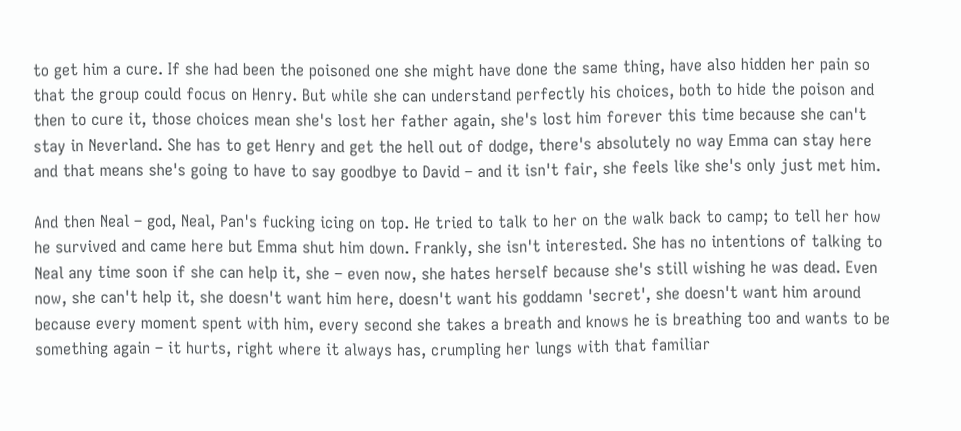to get him a cure. If she had been the poisoned one she might have done the same thing, have also hidden her pain so that the group could focus on Henry. But while she can understand perfectly his choices, both to hide the poison and then to cure it, those choices mean she's lost her father again, she's lost him forever this time because she can't stay in Neverland. She has to get Henry and get the hell out of dodge, there's absolutely no way Emma can stay here and that means she's going to have to say goodbye to David – and it isn't fair, she feels like she's only just met him.

And then Neal – god, Neal, Pan's fucking icing on top. He tried to talk to her on the walk back to camp; to tell her how he survived and came here but Emma shut him down. Frankly, she isn't interested. She has no intentions of talking to Neal any time soon if she can help it, she – even now, she hates herself because she's still wishing he was dead. Even now, she can't help it, she doesn't want him here, doesn't want his goddamn 'secret', she doesn't want him around because every moment spent with him, every second she takes a breath and knows he is breathing too and wants to be something again – it hurts, right where it always has, crumpling her lungs with that familiar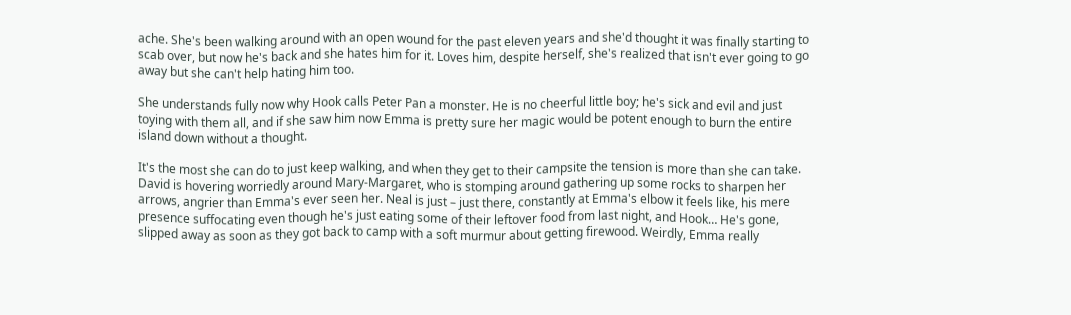ache. She's been walking around with an open wound for the past eleven years and she'd thought it was finally starting to scab over, but now he's back and she hates him for it. Loves him, despite herself, she's realized that isn't ever going to go away but she can't help hating him too.

She understands fully now why Hook calls Peter Pan a monster. He is no cheerful little boy; he's sick and evil and just toying with them all, and if she saw him now Emma is pretty sure her magic would be potent enough to burn the entire island down without a thought.

It's the most she can do to just keep walking, and when they get to their campsite the tension is more than she can take. David is hovering worriedly around Mary-Margaret, who is stomping around gathering up some rocks to sharpen her arrows, angrier than Emma's ever seen her. Neal is just – just there, constantly at Emma's elbow it feels like, his mere presence suffocating even though he's just eating some of their leftover food from last night, and Hook… He's gone, slipped away as soon as they got back to camp with a soft murmur about getting firewood. Weirdly, Emma really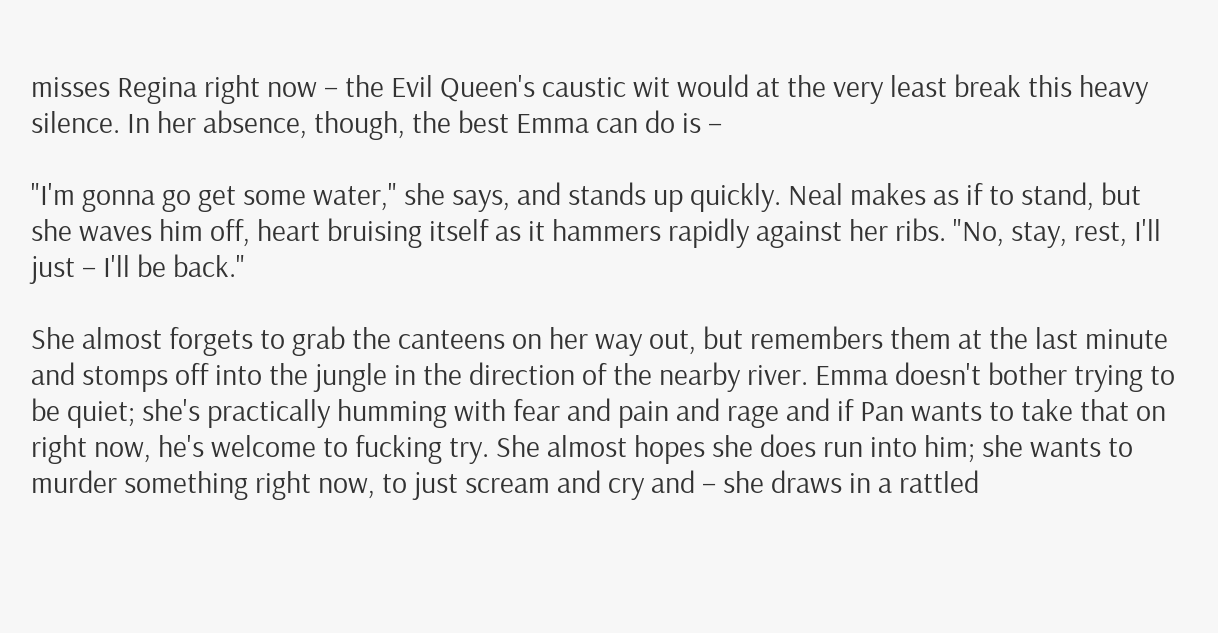misses Regina right now – the Evil Queen's caustic wit would at the very least break this heavy silence. In her absence, though, the best Emma can do is –

"I'm gonna go get some water," she says, and stands up quickly. Neal makes as if to stand, but she waves him off, heart bruising itself as it hammers rapidly against her ribs. "No, stay, rest, I'll just – I'll be back."

She almost forgets to grab the canteens on her way out, but remembers them at the last minute and stomps off into the jungle in the direction of the nearby river. Emma doesn't bother trying to be quiet; she's practically humming with fear and pain and rage and if Pan wants to take that on right now, he's welcome to fucking try. She almost hopes she does run into him; she wants to murder something right now, to just scream and cry and – she draws in a rattled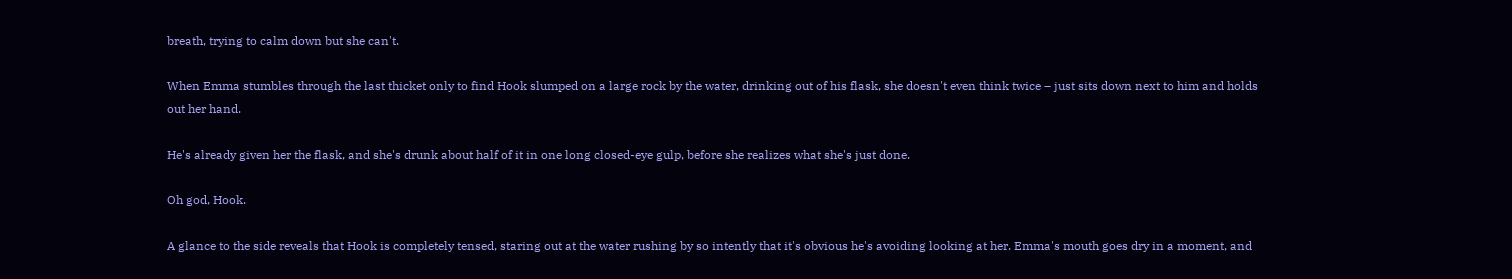breath, trying to calm down but she can't.

When Emma stumbles through the last thicket only to find Hook slumped on a large rock by the water, drinking out of his flask, she doesn't even think twice – just sits down next to him and holds out her hand.

He's already given her the flask, and she's drunk about half of it in one long closed-eye gulp, before she realizes what she's just done.

Oh god, Hook.

A glance to the side reveals that Hook is completely tensed, staring out at the water rushing by so intently that it's obvious he's avoiding looking at her. Emma's mouth goes dry in a moment, and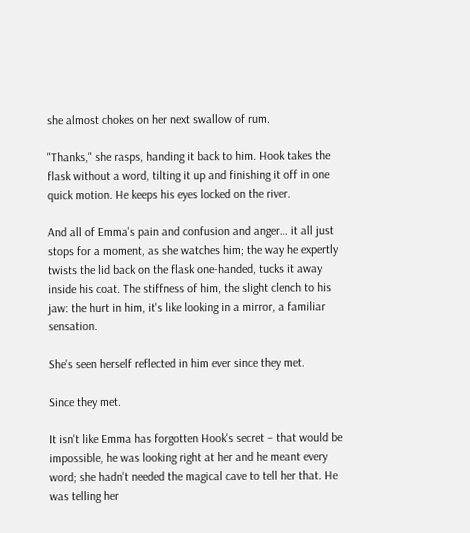she almost chokes on her next swallow of rum.

"Thanks," she rasps, handing it back to him. Hook takes the flask without a word, tilting it up and finishing it off in one quick motion. He keeps his eyes locked on the river.

And all of Emma's pain and confusion and anger… it all just stops for a moment, as she watches him; the way he expertly twists the lid back on the flask one-handed, tucks it away inside his coat. The stiffness of him, the slight clench to his jaw: the hurt in him, it's like looking in a mirror, a familiar sensation.

She's seen herself reflected in him ever since they met.

Since they met.

It isn't like Emma has forgotten Hook's secret – that would be impossible, he was looking right at her and he meant every word; she hadn't needed the magical cave to tell her that. He was telling her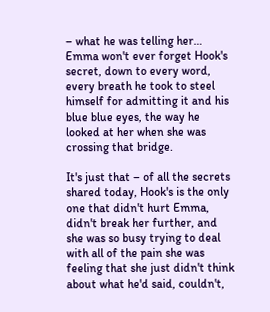– what he was telling her… Emma won't ever forget Hook's secret, down to every word, every breath he took to steel himself for admitting it and his blue blue eyes, the way he looked at her when she was crossing that bridge.

It's just that – of all the secrets shared today, Hook's is the only one that didn't hurt Emma, didn't break her further, and she was so busy trying to deal with all of the pain she was feeling that she just didn't think about what he'd said, couldn't,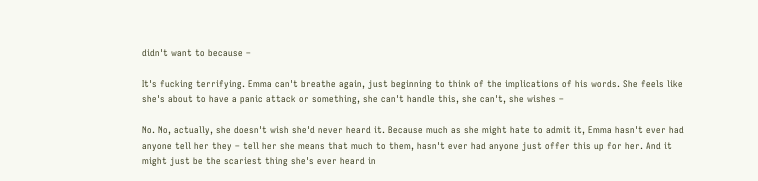didn't want to because –

It's fucking terrifying. Emma can't breathe again, just beginning to think of the implications of his words. She feels like she's about to have a panic attack or something, she can't handle this, she can't, she wishes –

No. No, actually, she doesn't wish she'd never heard it. Because much as she might hate to admit it, Emma hasn't ever had anyone tell her they – tell her she means that much to them, hasn't ever had anyone just offer this up for her. And it might just be the scariest thing she's ever heard in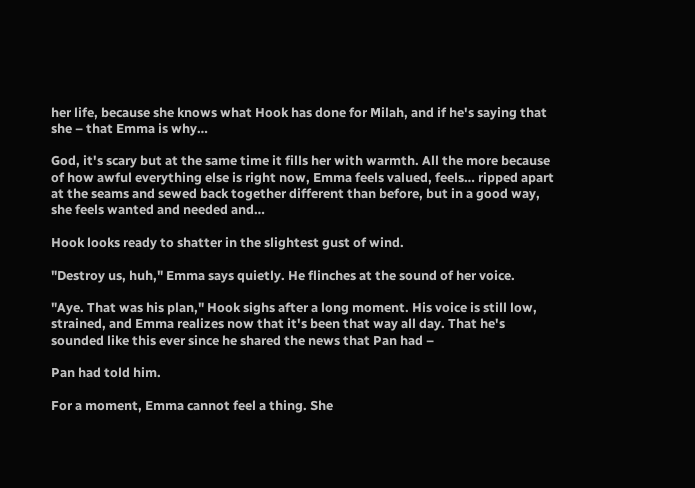her life, because she knows what Hook has done for Milah, and if he's saying that she – that Emma is why…

God, it's scary but at the same time it fills her with warmth. All the more because of how awful everything else is right now, Emma feels valued, feels… ripped apart at the seams and sewed back together different than before, but in a good way, she feels wanted and needed and…

Hook looks ready to shatter in the slightest gust of wind.

"Destroy us, huh," Emma says quietly. He flinches at the sound of her voice.

"Aye. That was his plan," Hook sighs after a long moment. His voice is still low, strained, and Emma realizes now that it's been that way all day. That he's sounded like this ever since he shared the news that Pan had –

Pan had told him.

For a moment, Emma cannot feel a thing. She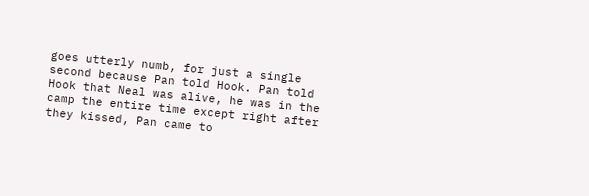goes utterly numb, for just a single second because Pan told Hook. Pan told Hook that Neal was alive, he was in the camp the entire time except right after they kissed, Pan came to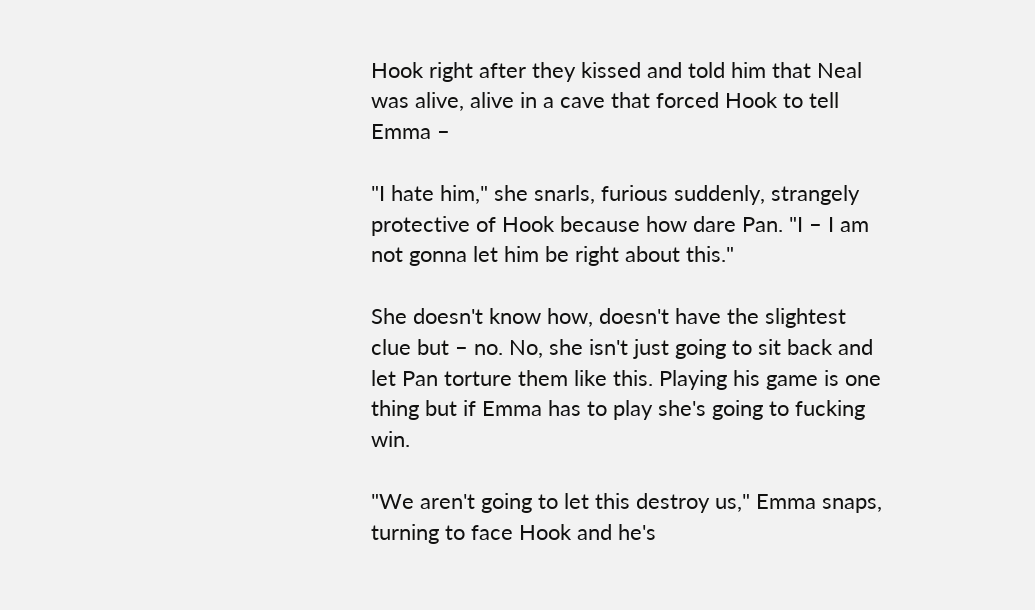Hook right after they kissed and told him that Neal was alive, alive in a cave that forced Hook to tell Emma –

"I hate him," she snarls, furious suddenly, strangely protective of Hook because how dare Pan. "I – I am not gonna let him be right about this."

She doesn't know how, doesn't have the slightest clue but – no. No, she isn't just going to sit back and let Pan torture them like this. Playing his game is one thing but if Emma has to play she's going to fucking win.

"We aren't going to let this destroy us," Emma snaps, turning to face Hook and he's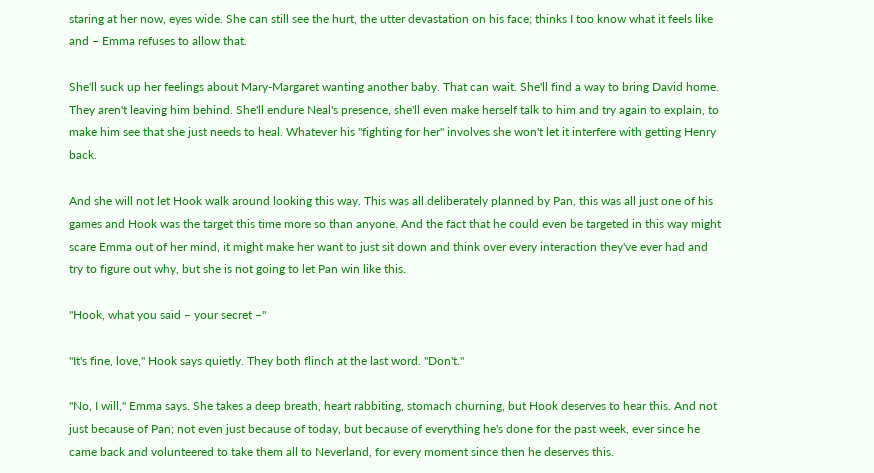staring at her now, eyes wide. She can still see the hurt, the utter devastation on his face; thinks I too know what it feels like and – Emma refuses to allow that.

She'll suck up her feelings about Mary-Margaret wanting another baby. That can wait. She'll find a way to bring David home. They aren't leaving him behind. She'll endure Neal's presence, she'll even make herself talk to him and try again to explain, to make him see that she just needs to heal. Whatever his "fighting for her" involves she won't let it interfere with getting Henry back.

And she will not let Hook walk around looking this way. This was all deliberately planned by Pan, this was all just one of his games and Hook was the target this time more so than anyone. And the fact that he could even be targeted in this way might scare Emma out of her mind, it might make her want to just sit down and think over every interaction they've ever had and try to figure out why, but she is not going to let Pan win like this.

"Hook, what you said – your secret –"

"It's fine, love," Hook says quietly. They both flinch at the last word. "Don't."

"No, I will," Emma says. She takes a deep breath, heart rabbiting, stomach churning, but Hook deserves to hear this. And not just because of Pan; not even just because of today, but because of everything he's done for the past week, ever since he came back and volunteered to take them all to Neverland, for every moment since then he deserves this.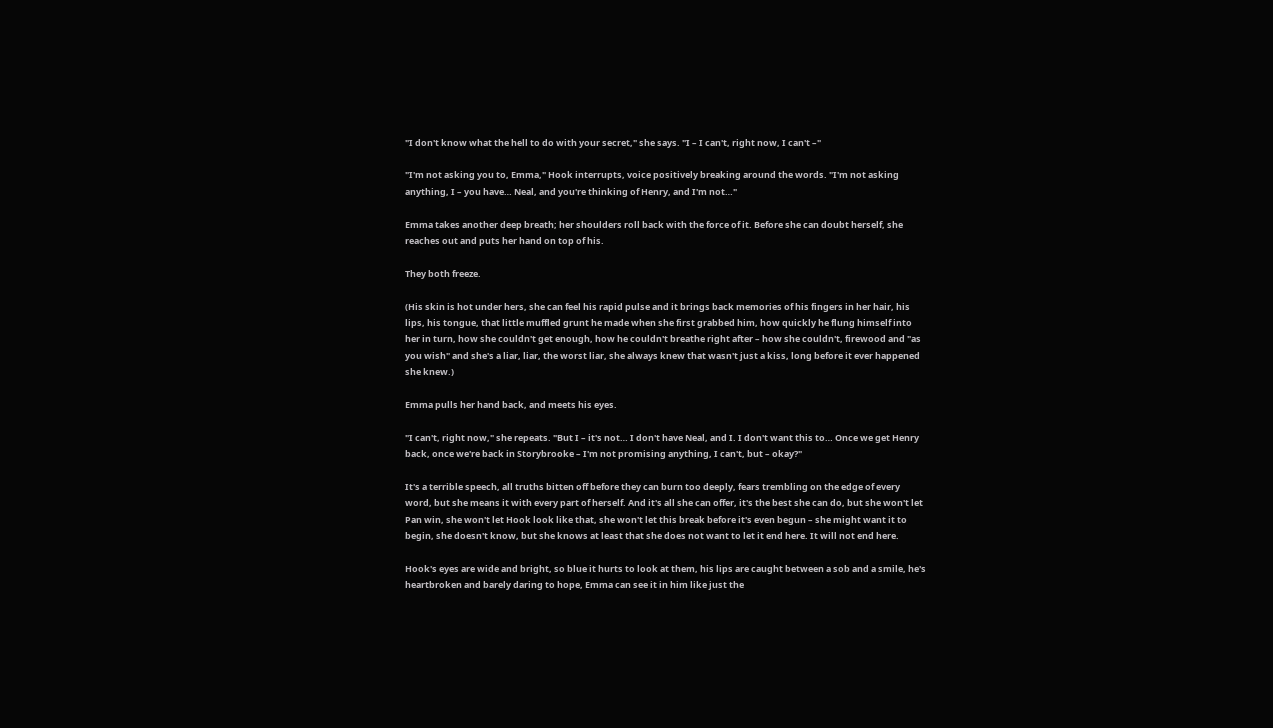"I don't know what the hell to do with your secret," she says. "I – I can't, right now, I can't –"

"I'm not asking you to, Emma," Hook interrupts, voice positively breaking around the words. "I'm not asking anything, I – you have… Neal, and you're thinking of Henry, and I'm not…"

Emma takes another deep breath; her shoulders roll back with the force of it. Before she can doubt herself, she reaches out and puts her hand on top of his.

They both freeze.

(His skin is hot under hers, she can feel his rapid pulse and it brings back memories of his fingers in her hair, his lips, his tongue, that little muffled grunt he made when she first grabbed him, how quickly he flung himself into her in turn, how she couldn't get enough, how he couldn't breathe right after – how she couldn't, firewood and "as you wish" and she's a liar, liar, the worst liar, she always knew that wasn't just a kiss, long before it ever happened she knew.)

Emma pulls her hand back, and meets his eyes.

"I can't, right now," she repeats. "But I – it's not… I don't have Neal, and I. I don't want this to… Once we get Henry back, once we're back in Storybrooke – I'm not promising anything, I can't, but – okay?"

It's a terrible speech, all truths bitten off before they can burn too deeply, fears trembling on the edge of every word, but she means it with every part of herself. And it's all she can offer, it's the best she can do, but she won't let Pan win, she won't let Hook look like that, she won't let this break before it's even begun – she might want it to begin, she doesn't know, but she knows at least that she does not want to let it end here. It will not end here.

Hook's eyes are wide and bright, so blue it hurts to look at them, his lips are caught between a sob and a smile, he's heartbroken and barely daring to hope, Emma can see it in him like just the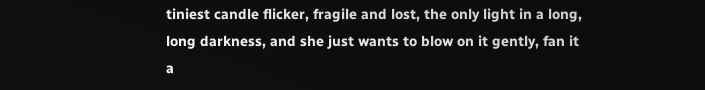tiniest candle flicker, fragile and lost, the only light in a long, long darkness, and she just wants to blow on it gently, fan it a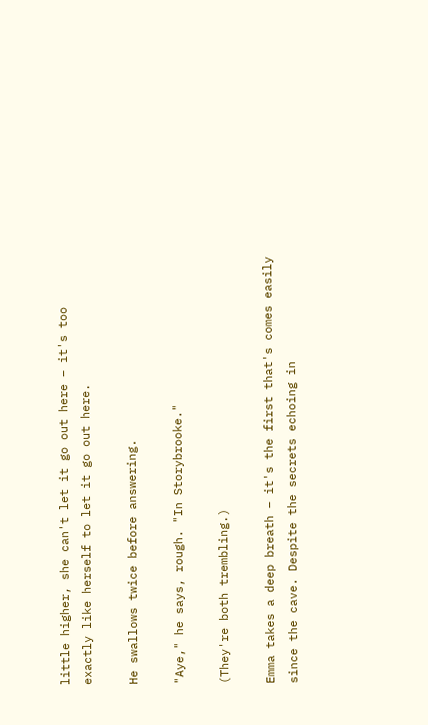little higher, she can't let it go out here – it's too exactly like herself to let it go out here.

He swallows twice before answering.

"Aye," he says, rough. "In Storybrooke."

(They're both trembling.)

Emma takes a deep breath – it's the first that's comes easily since the cave. Despite the secrets echoing in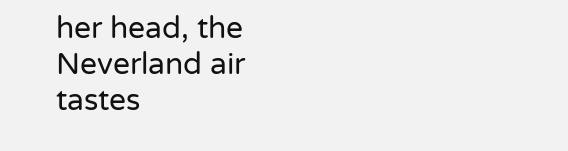her head, the Neverland air tastes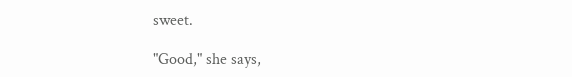sweet.

"Good," she says,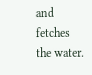and fetches the water.